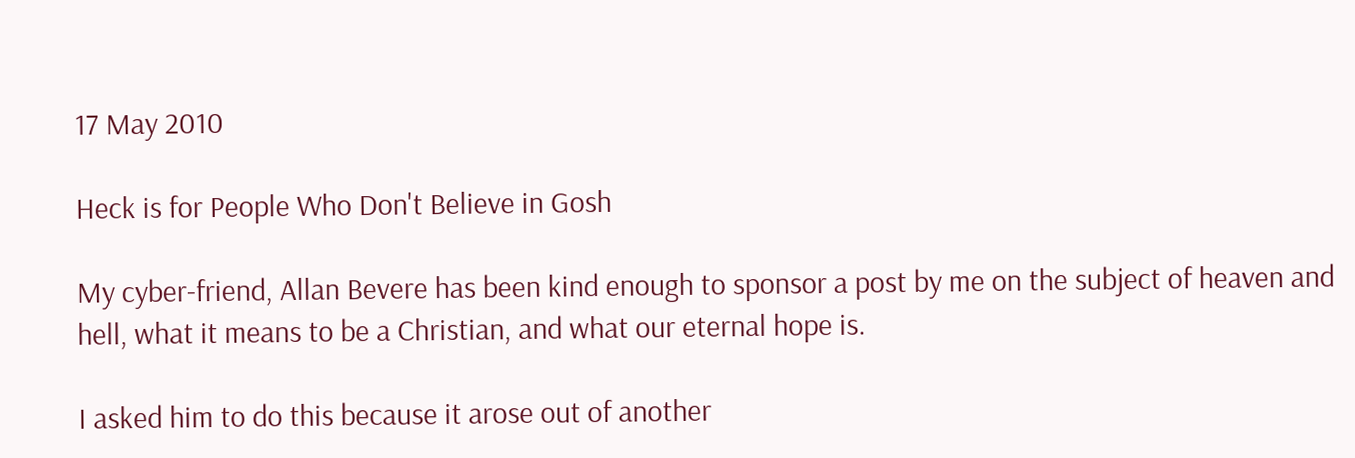17 May 2010

Heck is for People Who Don't Believe in Gosh

My cyber-friend, Allan Bevere has been kind enough to sponsor a post by me on the subject of heaven and hell, what it means to be a Christian, and what our eternal hope is.

I asked him to do this because it arose out of another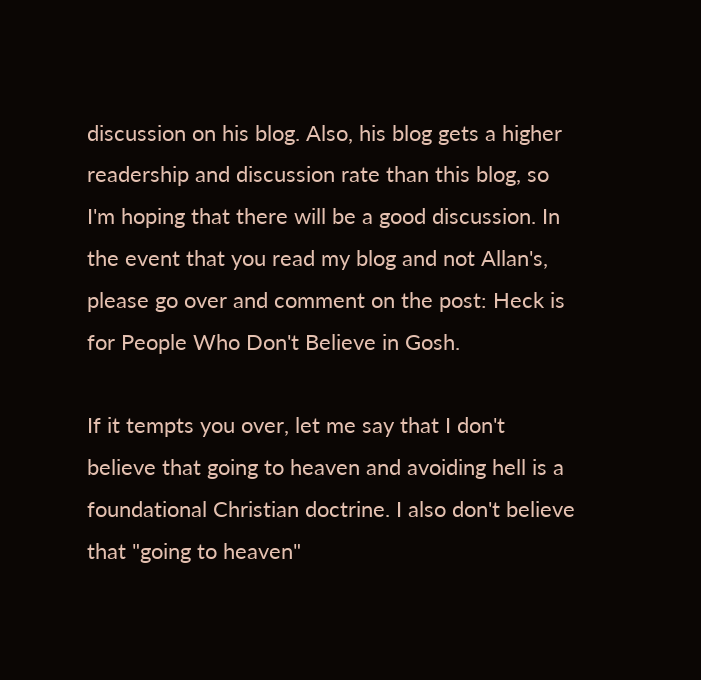discussion on his blog. Also, his blog gets a higher readership and discussion rate than this blog, so I'm hoping that there will be a good discussion. In the event that you read my blog and not Allan's, please go over and comment on the post: Heck is for People Who Don't Believe in Gosh.

If it tempts you over, let me say that I don't believe that going to heaven and avoiding hell is a foundational Christian doctrine. I also don't believe that "going to heaven"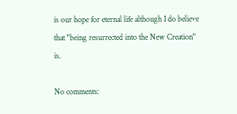is our hope for eternal life although I do believe that "being resurrected into the New Creation" is.

No comments: